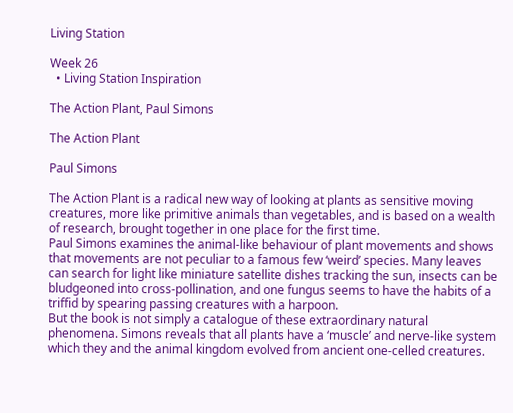Living Station

Week 26
  • Living Station Inspiration

The Action Plant, Paul Simons

The Action Plant

Paul Simons

The Action Plant is a radical new way of looking at plants as sensitive moving creatures, more like primitive animals than vegetables, and is based on a wealth of research, brought together in one place for the first time.
Paul Simons examines the animal-like behaviour of plant movements and shows that movements are not peculiar to a famous few ‘weird’ species. Many leaves can search for light like miniature satellite dishes tracking the sun, insects can be bludgeoned into cross-pollination, and one fungus seems to have the habits of a triffid by spearing passing creatures with a harpoon.
But the book is not simply a catalogue of these extraordinary natural phenomena. Simons reveals that all plants have a ‘muscle’ and nerve-like system which they and the animal kingdom evolved from ancient one-celled creatures.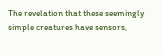The revelation that these seemingly simple creatures have sensors,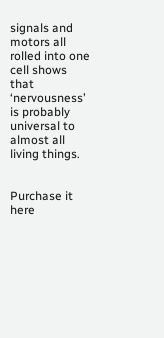signals and motors all rolled into one cell shows that ‘nervousness’ is probably universal to almost all living things.


Purchase it here